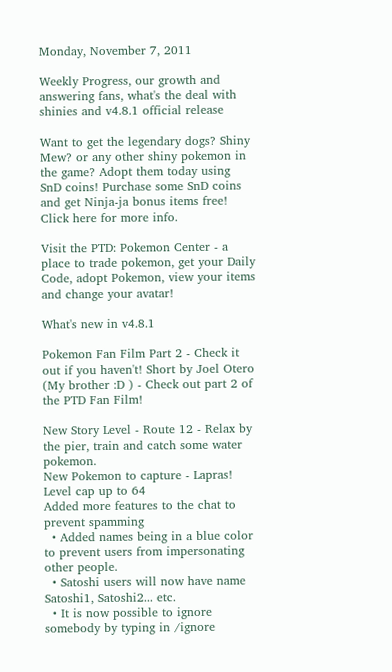Monday, November 7, 2011

Weekly Progress, our growth and answering fans, what's the deal with shinies and v4.8.1 official release

Want to get the legendary dogs? Shiny Mew? or any other shiny pokemon in the game? Adopt them today using SnD coins! Purchase some SnD coins and get Ninja-ja bonus items free! Click here for more info.

Visit the PTD: Pokemon Center - a place to trade pokemon, get your Daily Code, adopt Pokemon, view your items and change your avatar!

What's new in v4.8.1

Pokemon Fan Film Part 2 - Check it out if you haven't! Short by Joel Otero (My brother :D ) - Check out part 2 of the PTD Fan Film!

New Story Level - Route 12 - Relax by the pier, train and catch some water pokemon.
New Pokemon to capture - Lapras!
Level cap up to 64
Added more features to the chat to prevent spamming
  • Added names being in a blue color to prevent users from impersonating other people.
  • Satoshi users will now have name Satoshi1, Satoshi2... etc.
  • It is now possible to ignore somebody by typing in /ignore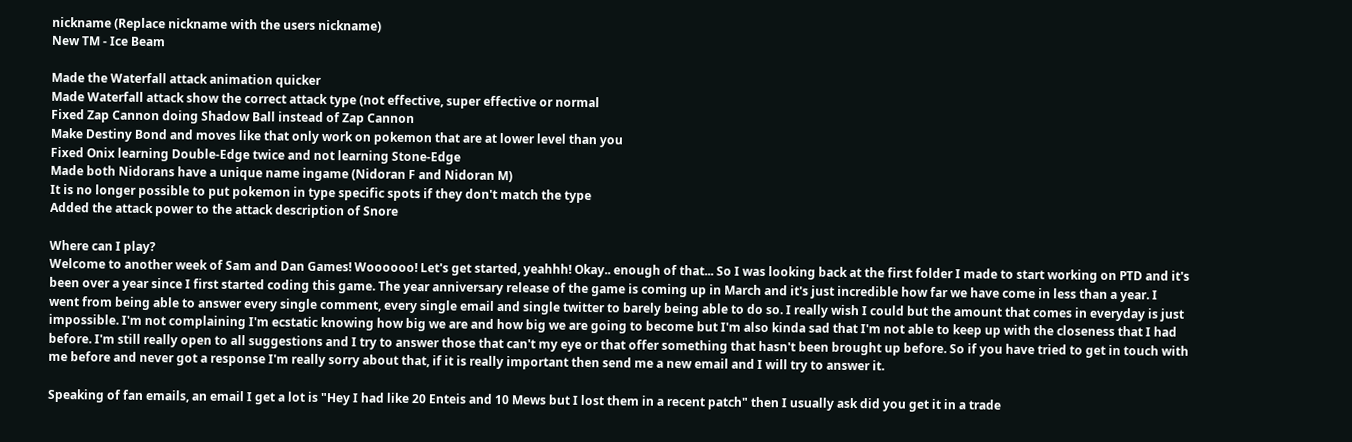nickname (Replace nickname with the users nickname)
New TM - Ice Beam

Made the Waterfall attack animation quicker
Made Waterfall attack show the correct attack type (not effective, super effective or normal
Fixed Zap Cannon doing Shadow Ball instead of Zap Cannon
Make Destiny Bond and moves like that only work on pokemon that are at lower level than you
Fixed Onix learning Double-Edge twice and not learning Stone-Edge
Made both Nidorans have a unique name ingame (Nidoran F and Nidoran M)
It is no longer possible to put pokemon in type specific spots if they don't match the type
Added the attack power to the attack description of Snore

Where can I play?
Welcome to another week of Sam and Dan Games! Woooooo! Let's get started, yeahhh! Okay.. enough of that... So I was looking back at the first folder I made to start working on PTD and it's been over a year since I first started coding this game. The year anniversary release of the game is coming up in March and it's just incredible how far we have come in less than a year. I went from being able to answer every single comment, every single email and single twitter to barely being able to do so. I really wish I could but the amount that comes in everyday is just impossible. I'm not complaining I'm ecstatic knowing how big we are and how big we are going to become but I'm also kinda sad that I'm not able to keep up with the closeness that I had before. I'm still really open to all suggestions and I try to answer those that can't my eye or that offer something that hasn't been brought up before. So if you have tried to get in touch with me before and never got a response I'm really sorry about that, if it is really important then send me a new email and I will try to answer it.

Speaking of fan emails, an email I get a lot is "Hey I had like 20 Enteis and 10 Mews but I lost them in a recent patch" then I usually ask did you get it in a trade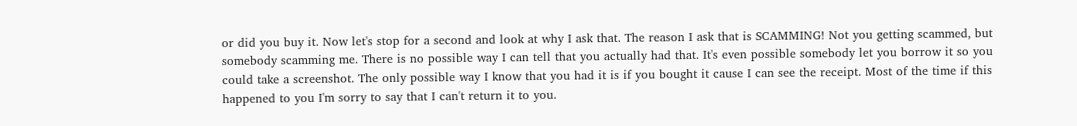or did you buy it. Now let's stop for a second and look at why I ask that. The reason I ask that is SCAMMING! Not you getting scammed, but somebody scamming me. There is no possible way I can tell that you actually had that. It's even possible somebody let you borrow it so you could take a screenshot. The only possible way I know that you had it is if you bought it cause I can see the receipt. Most of the time if this happened to you I'm sorry to say that I can't return it to you.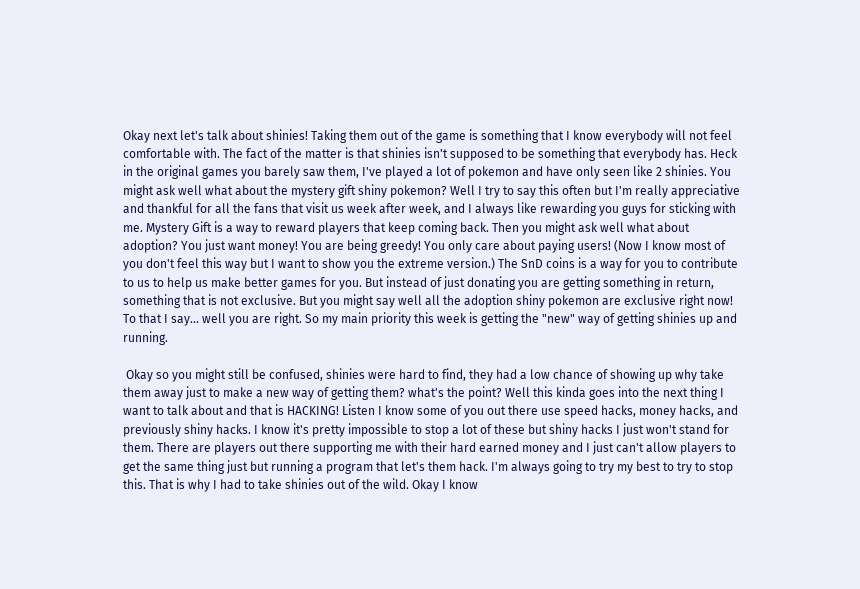Okay next let's talk about shinies! Taking them out of the game is something that I know everybody will not feel comfortable with. The fact of the matter is that shinies isn't supposed to be something that everybody has. Heck in the original games you barely saw them, I've played a lot of pokemon and have only seen like 2 shinies. You might ask well what about the mystery gift shiny pokemon? Well I try to say this often but I'm really appreciative and thankful for all the fans that visit us week after week, and I always like rewarding you guys for sticking with me. Mystery Gift is a way to reward players that keep coming back. Then you might ask well what about adoption? You just want money! You are being greedy! You only care about paying users! (Now I know most of you don't feel this way but I want to show you the extreme version.) The SnD coins is a way for you to contribute to us to help us make better games for you. But instead of just donating you are getting something in return, something that is not exclusive. But you might say well all the adoption shiny pokemon are exclusive right now! To that I say... well you are right. So my main priority this week is getting the "new" way of getting shinies up and running.

 Okay so you might still be confused, shinies were hard to find, they had a low chance of showing up why take them away just to make a new way of getting them? what's the point? Well this kinda goes into the next thing I want to talk about and that is HACKING! Listen I know some of you out there use speed hacks, money hacks, and previously shiny hacks. I know it's pretty impossible to stop a lot of these but shiny hacks I just won't stand for them. There are players out there supporting me with their hard earned money and I just can't allow players to get the same thing just but running a program that let's them hack. I'm always going to try my best to try to stop this. That is why I had to take shinies out of the wild. Okay I know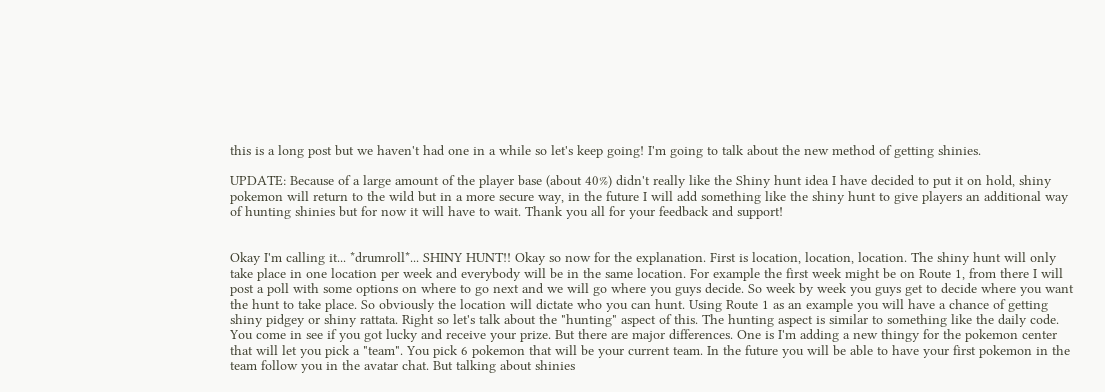this is a long post but we haven't had one in a while so let's keep going! I'm going to talk about the new method of getting shinies.

UPDATE: Because of a large amount of the player base (about 40%) didn't really like the Shiny hunt idea I have decided to put it on hold, shiny pokemon will return to the wild but in a more secure way, in the future I will add something like the shiny hunt to give players an additional way of hunting shinies but for now it will have to wait. Thank you all for your feedback and support!


Okay I'm calling it... *drumroll*... SHINY HUNT!! Okay so now for the explanation. First is location, location, location. The shiny hunt will only take place in one location per week and everybody will be in the same location. For example the first week might be on Route 1, from there I will post a poll with some options on where to go next and we will go where you guys decide. So week by week you guys get to decide where you want the hunt to take place. So obviously the location will dictate who you can hunt. Using Route 1 as an example you will have a chance of getting shiny pidgey or shiny rattata. Right so let's talk about the "hunting" aspect of this. The hunting aspect is similar to something like the daily code. You come in see if you got lucky and receive your prize. But there are major differences. One is I'm adding a new thingy for the pokemon center that will let you pick a "team". You pick 6 pokemon that will be your current team. In the future you will be able to have your first pokemon in the team follow you in the avatar chat. But talking about shinies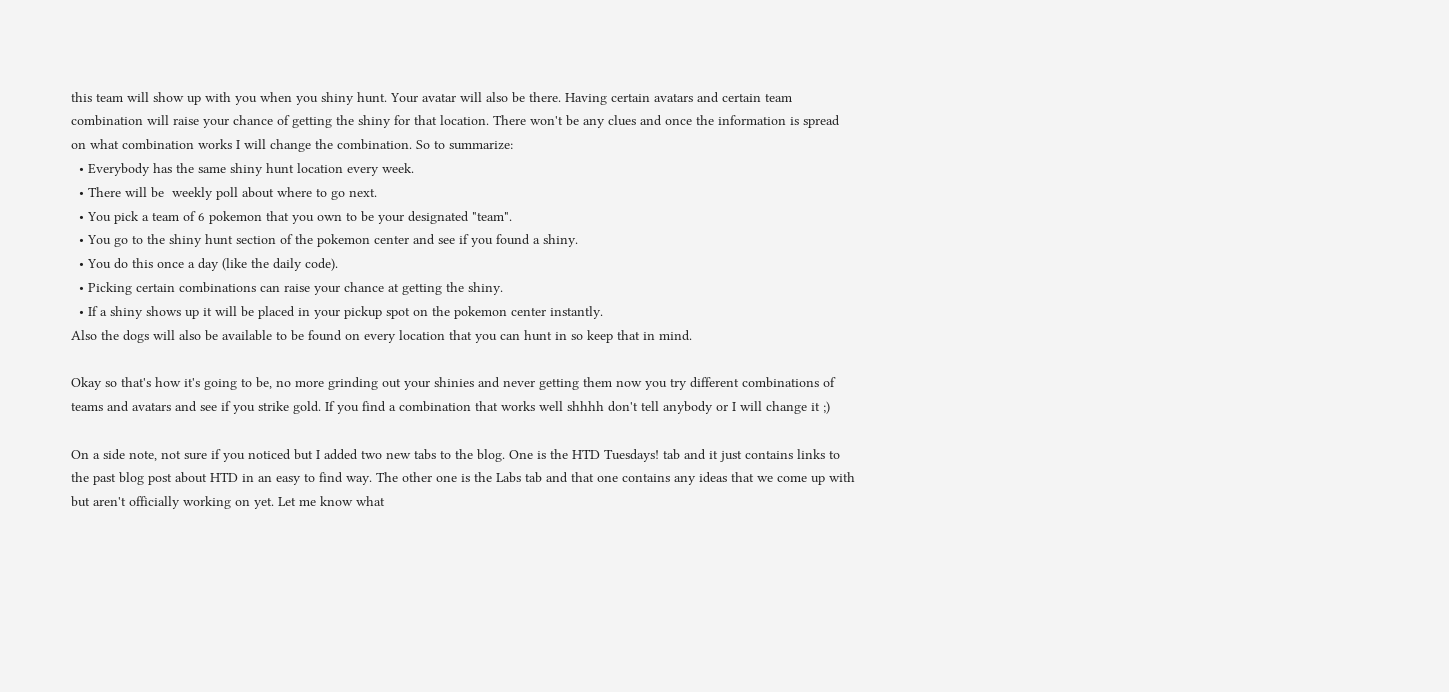this team will show up with you when you shiny hunt. Your avatar will also be there. Having certain avatars and certain team combination will raise your chance of getting the shiny for that location. There won't be any clues and once the information is spread on what combination works I will change the combination. So to summarize:
  • Everybody has the same shiny hunt location every week.
  • There will be  weekly poll about where to go next.
  • You pick a team of 6 pokemon that you own to be your designated "team".
  • You go to the shiny hunt section of the pokemon center and see if you found a shiny.
  • You do this once a day (like the daily code).
  • Picking certain combinations can raise your chance at getting the shiny.
  • If a shiny shows up it will be placed in your pickup spot on the pokemon center instantly.
Also the dogs will also be available to be found on every location that you can hunt in so keep that in mind.

Okay so that's how it's going to be, no more grinding out your shinies and never getting them now you try different combinations of teams and avatars and see if you strike gold. If you find a combination that works well shhhh don't tell anybody or I will change it ;)

On a side note, not sure if you noticed but I added two new tabs to the blog. One is the HTD Tuesdays! tab and it just contains links to the past blog post about HTD in an easy to find way. The other one is the Labs tab and that one contains any ideas that we come up with but aren't officially working on yet. Let me know what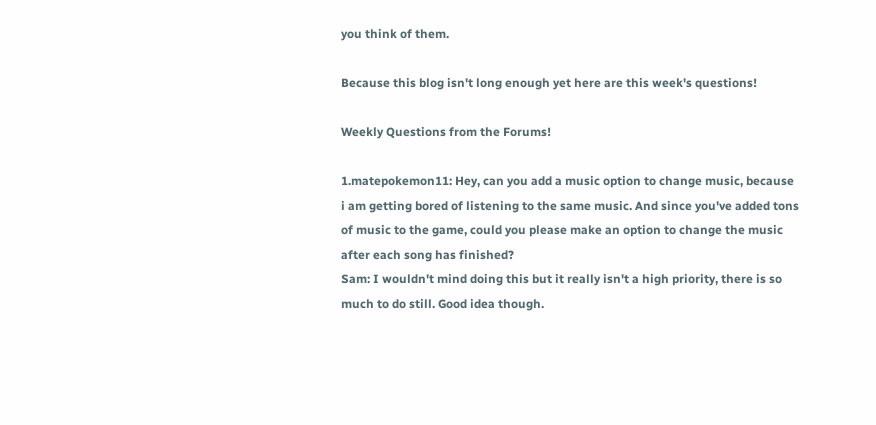you think of them.

Because this blog isn't long enough yet here are this week's questions!

Weekly Questions from the Forums!

1.matepokemon11: Hey, can you add a music option to change music, because i am getting bored of listening to the same music. And since you've added tons of music to the game, could you please make an option to change the music after each song has finished?
Sam: I wouldn't mind doing this but it really isn't a high priority, there is so much to do still. Good idea though.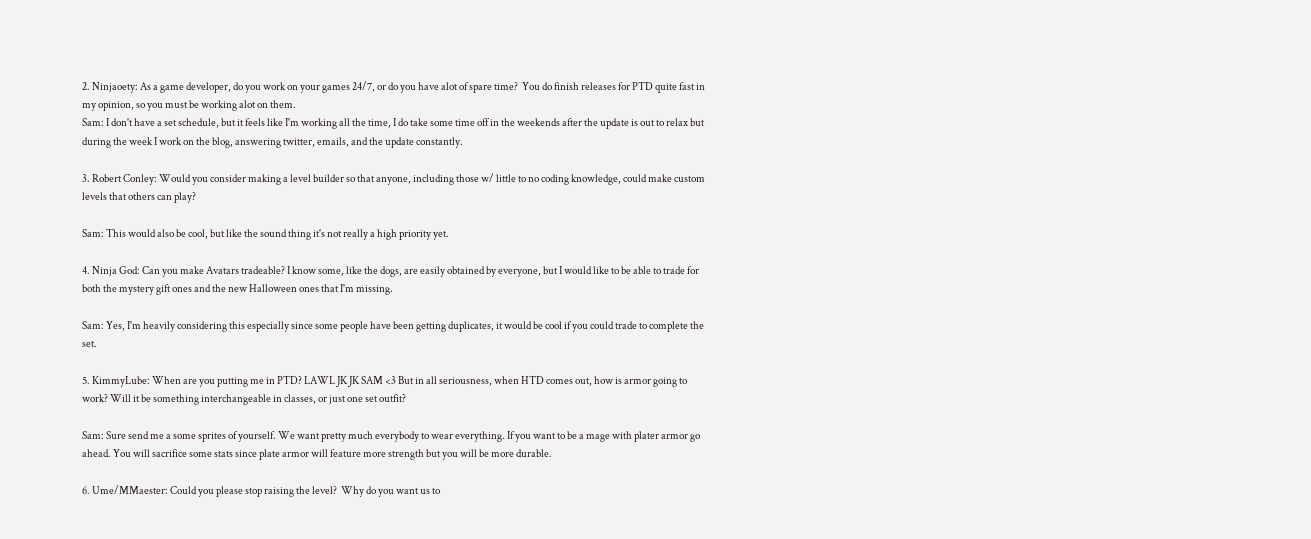2. Ninjaoety: As a game developer, do you work on your games 24/7, or do you have alot of spare time?  You do finish releases for PTD quite fast in my opinion, so you must be working alot on them.
Sam: I don't have a set schedule, but it feels like I'm working all the time, I do take some time off in the weekends after the update is out to relax but during the week I work on the blog, answering twitter, emails, and the update constantly.

3. Robert Conley: Would you consider making a level builder so that anyone, including those w/ little to no coding knowledge, could make custom levels that others can play?

Sam: This would also be cool, but like the sound thing it's not really a high priority yet.

4. Ninja God: Can you make Avatars tradeable? I know some, like the dogs, are easily obtained by everyone, but I would like to be able to trade for both the mystery gift ones and the new Halloween ones that I'm missing.

Sam: Yes, I'm heavily considering this especially since some people have been getting duplicates, it would be cool if you could trade to complete the set.

5. KimmyLube: When are you putting me in PTD? LAWL JK JK SAM <3 But in all seriousness, when HTD comes out, how is armor going to work? Will it be something interchangeable in classes, or just one set outfit?

Sam: Sure send me a some sprites of yourself. We want pretty much everybody to wear everything. If you want to be a mage with plater armor go ahead. You will sacrifice some stats since plate armor will feature more strength but you will be more durable.

6. Ume/MMaester: Could you please stop raising the level?  Why do you want us to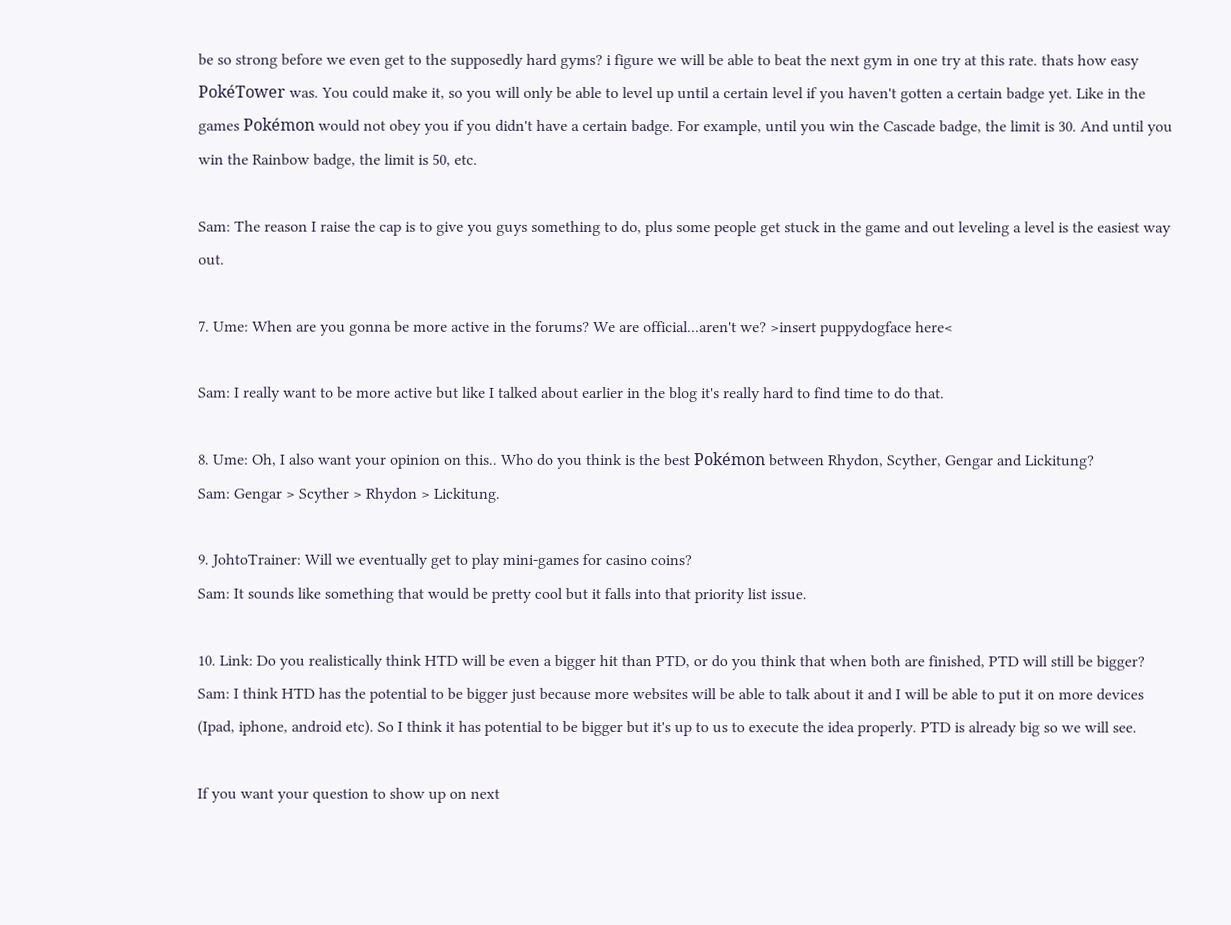be so strong before we even get to the supposedly hard gyms? i figure we will be able to beat the next gym in one try at this rate. thats how easy PokéTower was. You could make it, so you will only be able to level up until a certain level if you haven't gotten a certain badge yet. Like in the games Pokémon would not obey you if you didn't have a certain badge. For example, until you win the Cascade badge, the limit is 30. And until you win the Rainbow badge, the limit is 50, etc.

Sam: The reason I raise the cap is to give you guys something to do, plus some people get stuck in the game and out leveling a level is the easiest way out.

7. Ume: When are you gonna be more active in the forums? We are official...aren't we? >insert puppydogface here<

Sam: I really want to be more active but like I talked about earlier in the blog it's really hard to find time to do that.

8. Ume: Oh, I also want your opinion on this.. Who do you think is the best Pokémon between Rhydon, Scyther, Gengar and Lickitung?
Sam: Gengar > Scyther > Rhydon > Lickitung.

9. JohtoTrainer: Will we eventually get to play mini-games for casino coins?
Sam: It sounds like something that would be pretty cool but it falls into that priority list issue.

10. Link: Do you realistically think HTD will be even a bigger hit than PTD, or do you think that when both are finished, PTD will still be bigger?
Sam: I think HTD has the potential to be bigger just because more websites will be able to talk about it and I will be able to put it on more devices (Ipad, iphone, android etc). So I think it has potential to be bigger but it's up to us to execute the idea properly. PTD is already big so we will see.

If you want your question to show up on next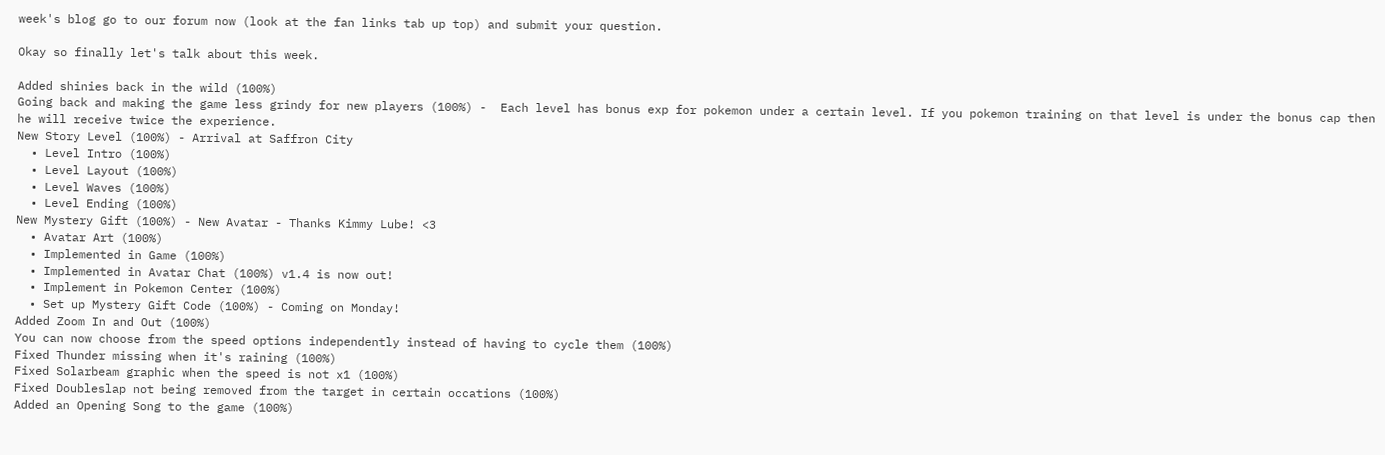week's blog go to our forum now (look at the fan links tab up top) and submit your question.

Okay so finally let's talk about this week.

Added shinies back in the wild (100%)
Going back and making the game less grindy for new players (100%) -  Each level has bonus exp for pokemon under a certain level. If you pokemon training on that level is under the bonus cap then he will receive twice the experience.
New Story Level (100%) - Arrival at Saffron City
  • Level Intro (100%)
  • Level Layout (100%)
  • Level Waves (100%)
  • Level Ending (100%)
New Mystery Gift (100%) - New Avatar - Thanks Kimmy Lube! <3
  • Avatar Art (100%)
  • Implemented in Game (100%)
  • Implemented in Avatar Chat (100%) v1.4 is now out!
  • Implement in Pokemon Center (100%)
  • Set up Mystery Gift Code (100%) - Coming on Monday!
Added Zoom In and Out (100%)
You can now choose from the speed options independently instead of having to cycle them (100%)
Fixed Thunder missing when it's raining (100%)
Fixed Solarbeam graphic when the speed is not x1 (100%)
Fixed Doubleslap not being removed from the target in certain occations (100%)
Added an Opening Song to the game (100%)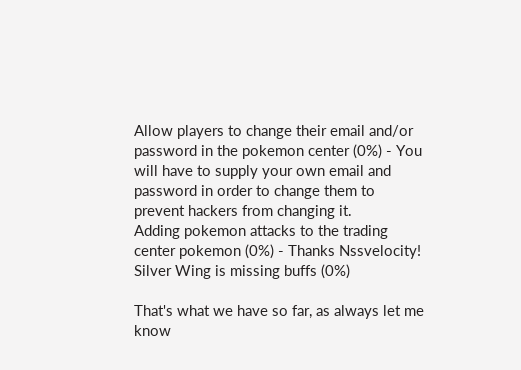Allow players to change their email and/or password in the pokemon center (0%) - You will have to supply your own email and password in order to change them to prevent hackers from changing it.
Adding pokemon attacks to the trading center pokemon (0%) - Thanks Nssvelocity!
Silver Wing is missing buffs (0%)

That's what we have so far, as always let me know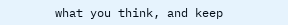what you think, and keep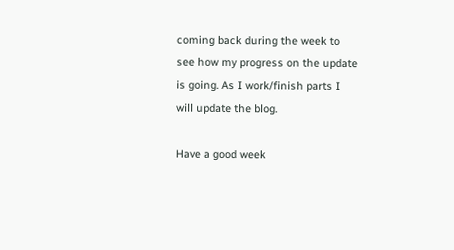coming back during the week to see how my progress on the update is going. As I work/finish parts I will update the blog.

Have a good week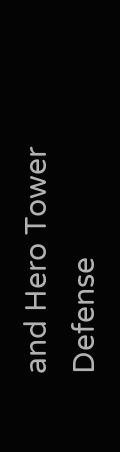and Hero Tower Defense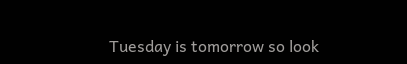Tuesday is tomorrow so look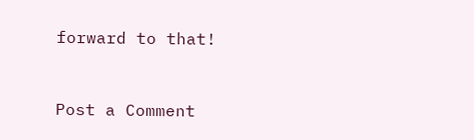forward to that!


Post a Comment